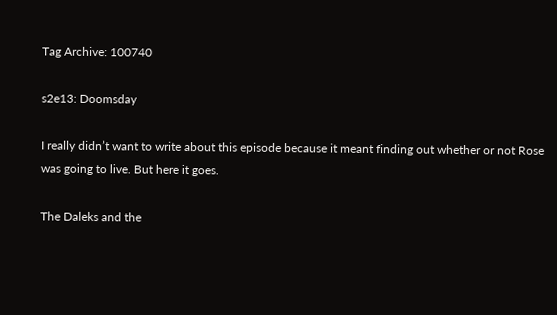Tag Archive: 100740

s2e13: Doomsday

I really didn’t want to write about this episode because it meant finding out whether or not Rose was going to live. But here it goes.

The Daleks and the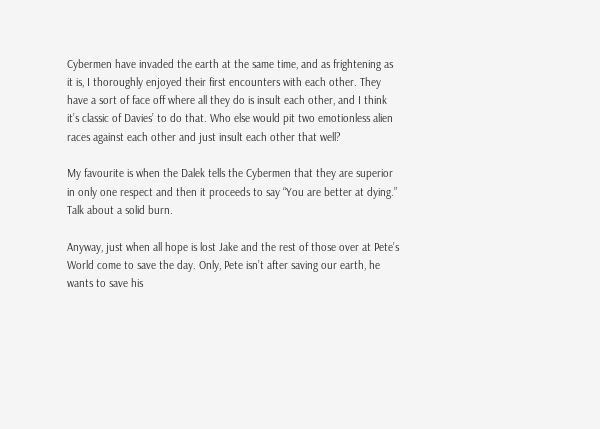Cybermen have invaded the earth at the same time, and as frightening as it is, I thoroughly enjoyed their first encounters with each other. They have a sort of face off where all they do is insult each other, and I think it’s classic of Davies’ to do that. Who else would pit two emotionless alien races against each other and just insult each other that well?

My favourite is when the Dalek tells the Cybermen that they are superior in only one respect and then it proceeds to say “You are better at dying.” Talk about a solid burn.

Anyway, just when all hope is lost Jake and the rest of those over at Pete’s World come to save the day. Only, Pete isn’t after saving our earth, he wants to save his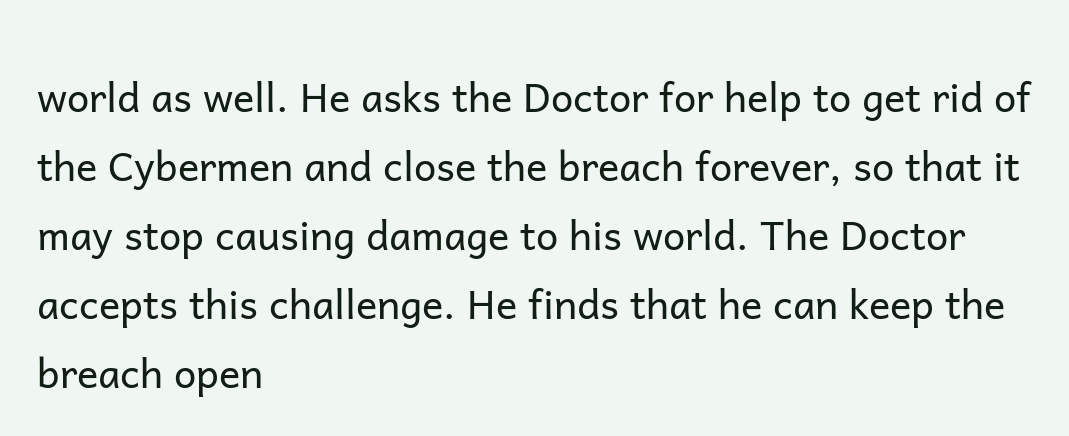world as well. He asks the Doctor for help to get rid of the Cybermen and close the breach forever, so that it may stop causing damage to his world. The Doctor accepts this challenge. He finds that he can keep the breach open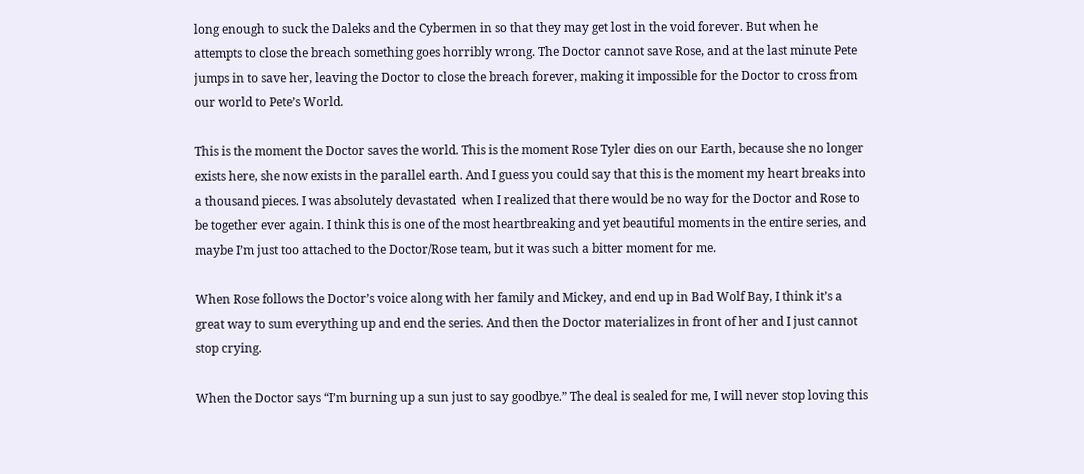long enough to suck the Daleks and the Cybermen in so that they may get lost in the void forever. But when he attempts to close the breach something goes horribly wrong. The Doctor cannot save Rose, and at the last minute Pete jumps in to save her, leaving the Doctor to close the breach forever, making it impossible for the Doctor to cross from our world to Pete’s World.

This is the moment the Doctor saves the world. This is the moment Rose Tyler dies on our Earth, because she no longer exists here, she now exists in the parallel earth. And I guess you could say that this is the moment my heart breaks into a thousand pieces. I was absolutely devastated  when I realized that there would be no way for the Doctor and Rose to be together ever again. I think this is one of the most heartbreaking and yet beautiful moments in the entire series, and maybe I’m just too attached to the Doctor/Rose team, but it was such a bitter moment for me.

When Rose follows the Doctor’s voice along with her family and Mickey, and end up in Bad Wolf Bay, I think it’s a great way to sum everything up and end the series. And then the Doctor materializes in front of her and I just cannot stop crying.

When the Doctor says “I’m burning up a sun just to say goodbye.” The deal is sealed for me, I will never stop loving this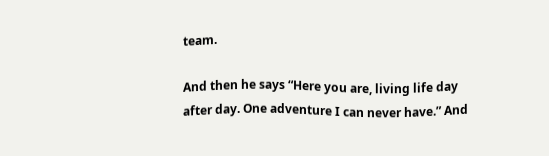team.

And then he says “Here you are, living life day after day. One adventure I can never have.” And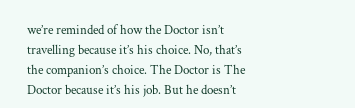we’re reminded of how the Doctor isn’t travelling because it’s his choice. No, that’s the companion’s choice. The Doctor is The Doctor because it’s his job. But he doesn’t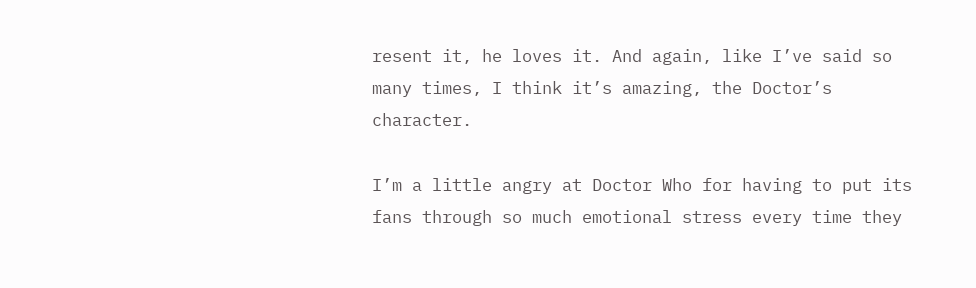resent it, he loves it. And again, like I’ve said so many times, I think it’s amazing, the Doctor’s character.

I’m a little angry at Doctor Who for having to put its fans through so much emotional stress every time they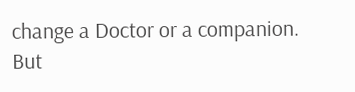change a Doctor or a companion. But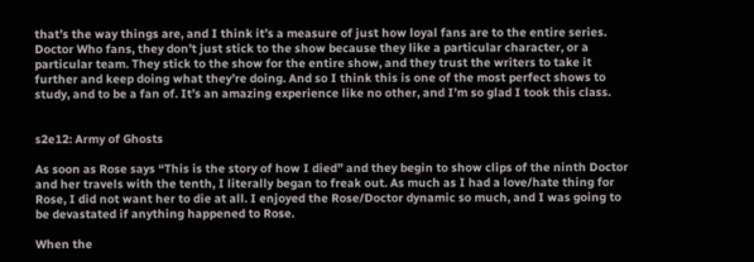that’s the way things are, and I think it’s a measure of just how loyal fans are to the entire series. Doctor Who fans, they don’t just stick to the show because they like a particular character, or a particular team. They stick to the show for the entire show, and they trust the writers to take it further and keep doing what they’re doing. And so I think this is one of the most perfect shows to study, and to be a fan of. It’s an amazing experience like no other, and I’m so glad I took this class.


s2e12: Army of Ghosts

As soon as Rose says “This is the story of how I died” and they begin to show clips of the ninth Doctor and her travels with the tenth, I literally began to freak out. As much as I had a love/hate thing for Rose, I did not want her to die at all. I enjoyed the Rose/Doctor dynamic so much, and I was going to be devastated if anything happened to Rose.

When the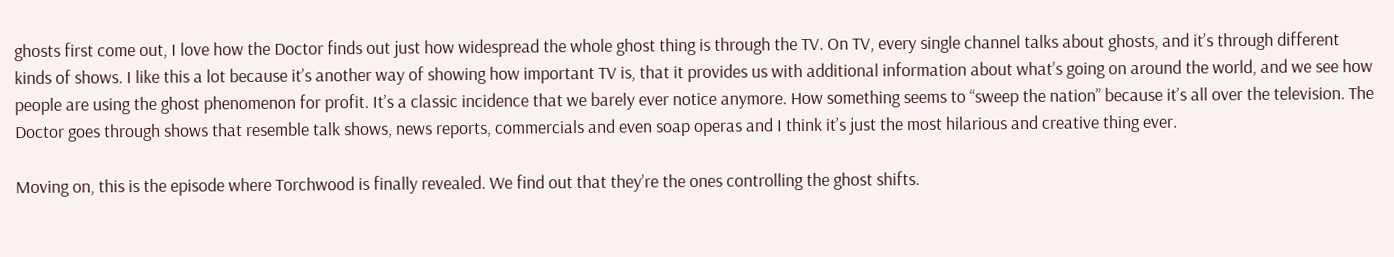ghosts first come out, I love how the Doctor finds out just how widespread the whole ghost thing is through the TV. On TV, every single channel talks about ghosts, and it’s through different kinds of shows. I like this a lot because it’s another way of showing how important TV is, that it provides us with additional information about what’s going on around the world, and we see how people are using the ghost phenomenon for profit. It’s a classic incidence that we barely ever notice anymore. How something seems to “sweep the nation” because it’s all over the television. The Doctor goes through shows that resemble talk shows, news reports, commercials and even soap operas and I think it’s just the most hilarious and creative thing ever.

Moving on, this is the episode where Torchwood is finally revealed. We find out that they’re the ones controlling the ghost shifts.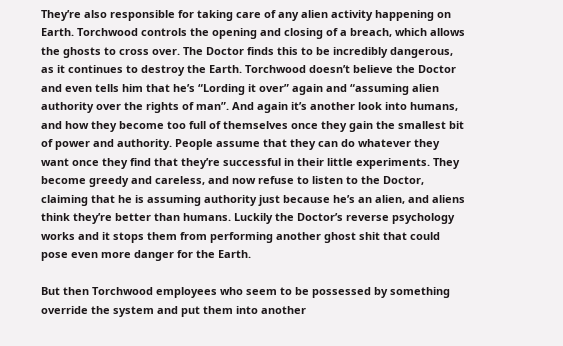They’re also responsible for taking care of any alien activity happening on Earth. Torchwood controls the opening and closing of a breach, which allows the ghosts to cross over. The Doctor finds this to be incredibly dangerous, as it continues to destroy the Earth. Torchwood doesn’t believe the Doctor and even tells him that he’s “Lording it over” again and “assuming alien authority over the rights of man”. And again it’s another look into humans, and how they become too full of themselves once they gain the smallest bit of power and authority. People assume that they can do whatever they want once they find that they’re successful in their little experiments. They become greedy and careless, and now refuse to listen to the Doctor, claiming that he is assuming authority just because he’s an alien, and aliens think they’re better than humans. Luckily the Doctor’s reverse psychology works and it stops them from performing another ghost shit that could pose even more danger for the Earth.

But then Torchwood employees who seem to be possessed by something override the system and put them into another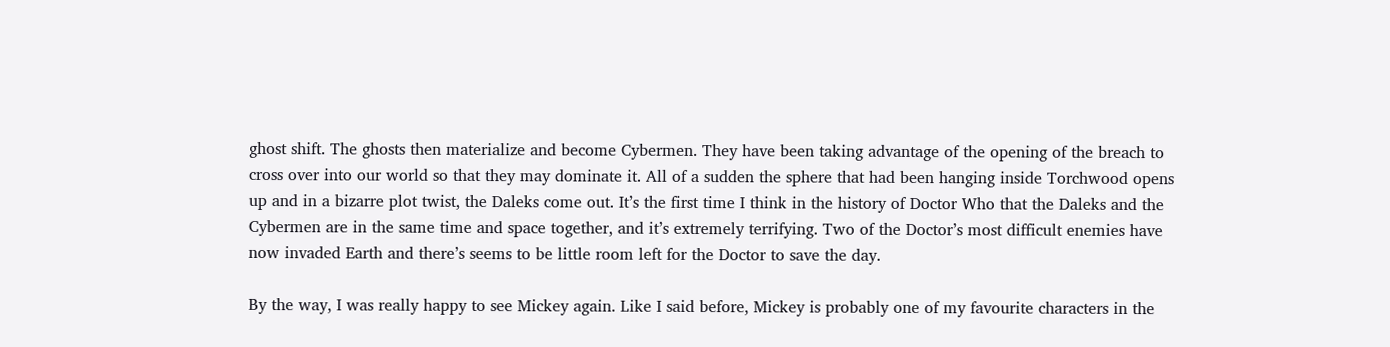ghost shift. The ghosts then materialize and become Cybermen. They have been taking advantage of the opening of the breach to cross over into our world so that they may dominate it. All of a sudden the sphere that had been hanging inside Torchwood opens up and in a bizarre plot twist, the Daleks come out. It’s the first time I think in the history of Doctor Who that the Daleks and the Cybermen are in the same time and space together, and it’s extremely terrifying. Two of the Doctor’s most difficult enemies have now invaded Earth and there’s seems to be little room left for the Doctor to save the day.

By the way, I was really happy to see Mickey again. Like I said before, Mickey is probably one of my favourite characters in the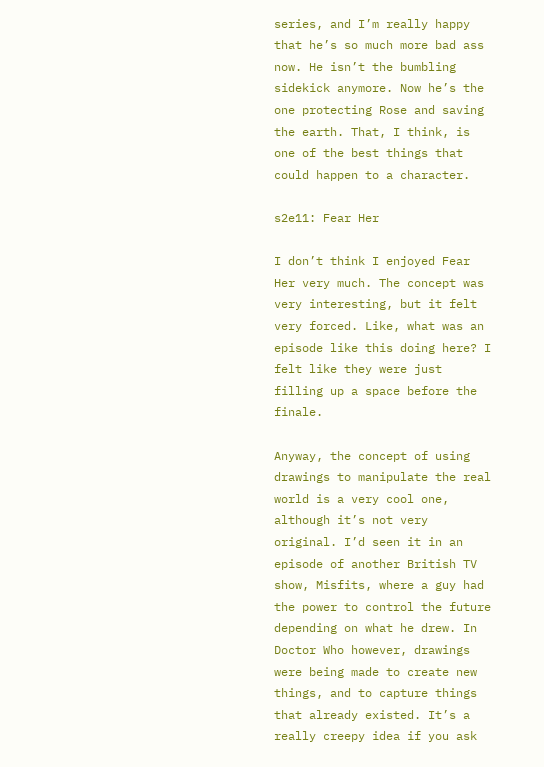series, and I’m really happy that he’s so much more bad ass now. He isn’t the bumbling sidekick anymore. Now he’s the one protecting Rose and saving the earth. That, I think, is one of the best things that could happen to a character.

s2e11: Fear Her

I don’t think I enjoyed Fear Her very much. The concept was very interesting, but it felt very forced. Like, what was an episode like this doing here? I felt like they were just filling up a space before the finale.

Anyway, the concept of using drawings to manipulate the real world is a very cool one, although it’s not very original. I’d seen it in an episode of another British TV show, Misfits, where a guy had the power to control the future depending on what he drew. In Doctor Who however, drawings were being made to create new things, and to capture things that already existed. It’s a really creepy idea if you ask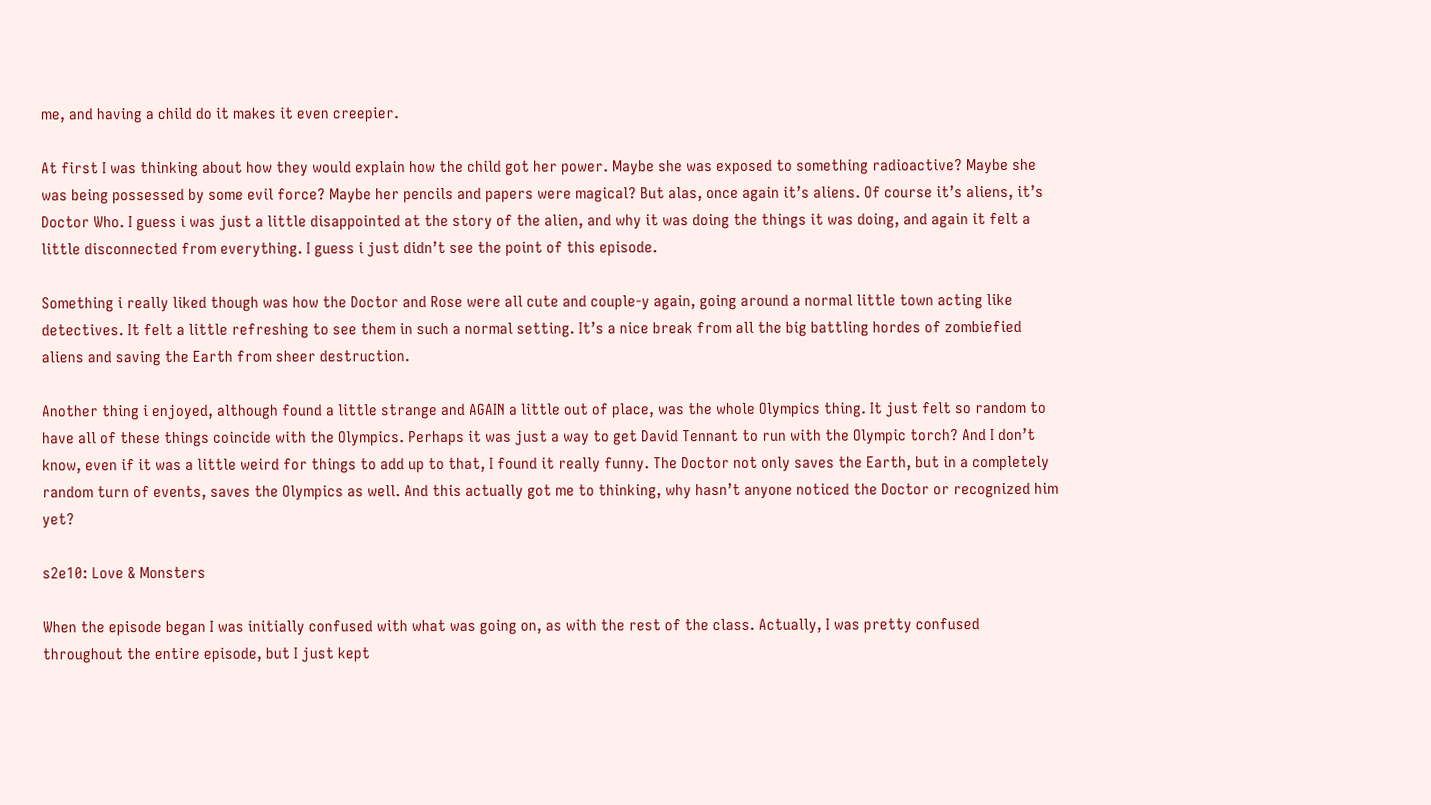me, and having a child do it makes it even creepier.

At first I was thinking about how they would explain how the child got her power. Maybe she was exposed to something radioactive? Maybe she was being possessed by some evil force? Maybe her pencils and papers were magical? But alas, once again it’s aliens. Of course it’s aliens, it’s Doctor Who. I guess i was just a little disappointed at the story of the alien, and why it was doing the things it was doing, and again it felt a little disconnected from everything. I guess i just didn’t see the point of this episode.

Something i really liked though was how the Doctor and Rose were all cute and couple-y again, going around a normal little town acting like detectives. It felt a little refreshing to see them in such a normal setting. It’s a nice break from all the big battling hordes of zombiefied aliens and saving the Earth from sheer destruction.

Another thing i enjoyed, although found a little strange and AGAIN a little out of place, was the whole Olympics thing. It just felt so random to have all of these things coincide with the Olympics. Perhaps it was just a way to get David Tennant to run with the Olympic torch? And I don’t know, even if it was a little weird for things to add up to that, I found it really funny. The Doctor not only saves the Earth, but in a completely random turn of events, saves the Olympics as well. And this actually got me to thinking, why hasn’t anyone noticed the Doctor or recognized him yet?

s2e10: Love & Monsters

When the episode began I was initially confused with what was going on, as with the rest of the class. Actually, I was pretty confused throughout the entire episode, but I just kept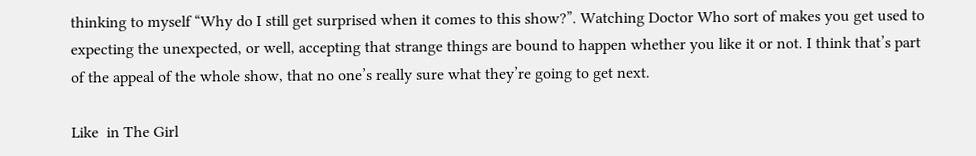thinking to myself “Why do I still get surprised when it comes to this show?”. Watching Doctor Who sort of makes you get used to expecting the unexpected, or well, accepting that strange things are bound to happen whether you like it or not. I think that’s part of the appeal of the whole show, that no one’s really sure what they’re going to get next.

Like  in The Girl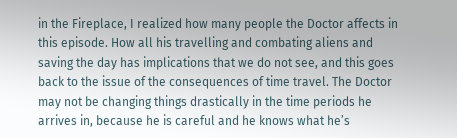in the Fireplace, I realized how many people the Doctor affects in this episode. How all his travelling and combating aliens and saving the day has implications that we do not see, and this goes back to the issue of the consequences of time travel. The Doctor may not be changing things drastically in the time periods he arrives in, because he is careful and he knows what he’s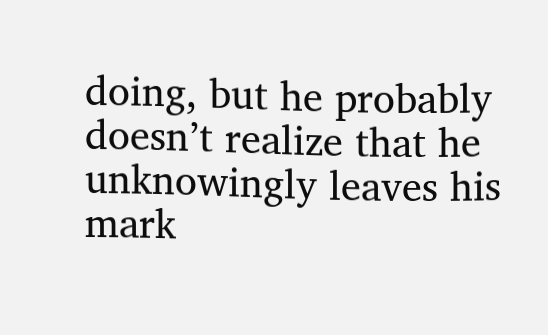doing, but he probably doesn’t realize that he unknowingly leaves his mark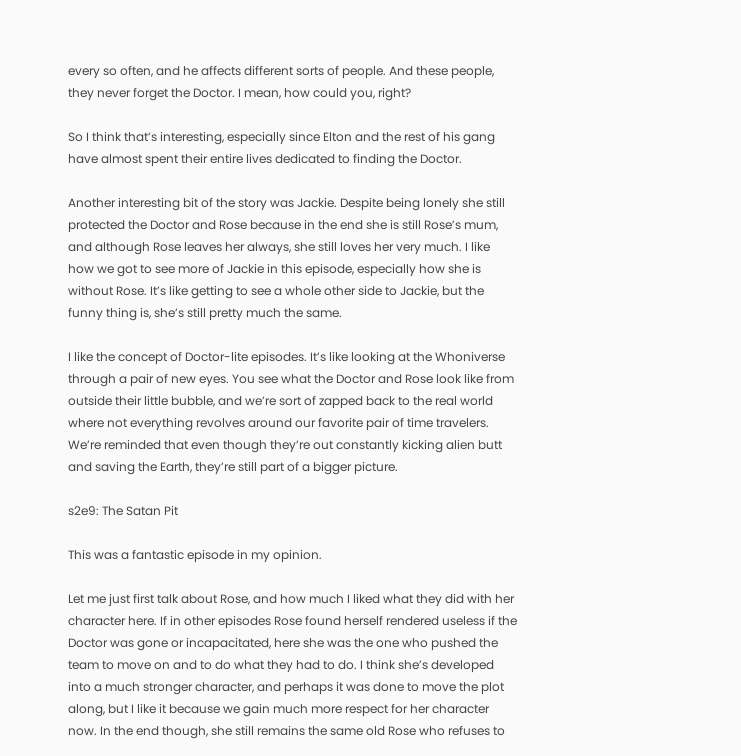every so often, and he affects different sorts of people. And these people, they never forget the Doctor. I mean, how could you, right?

So I think that’s interesting, especially since Elton and the rest of his gang have almost spent their entire lives dedicated to finding the Doctor.

Another interesting bit of the story was Jackie. Despite being lonely she still protected the Doctor and Rose because in the end she is still Rose’s mum, and although Rose leaves her always, she still loves her very much. I like how we got to see more of Jackie in this episode, especially how she is without Rose. It’s like getting to see a whole other side to Jackie, but the funny thing is, she’s still pretty much the same.

I like the concept of Doctor-lite episodes. It’s like looking at the Whoniverse through a pair of new eyes. You see what the Doctor and Rose look like from outside their little bubble, and we’re sort of zapped back to the real world where not everything revolves around our favorite pair of time travelers. We’re reminded that even though they’re out constantly kicking alien butt and saving the Earth, they’re still part of a bigger picture.

s2e9: The Satan Pit

This was a fantastic episode in my opinion.

Let me just first talk about Rose, and how much I liked what they did with her character here. If in other episodes Rose found herself rendered useless if the Doctor was gone or incapacitated, here she was the one who pushed the team to move on and to do what they had to do. I think she’s developed into a much stronger character, and perhaps it was done to move the plot along, but I like it because we gain much more respect for her character now. In the end though, she still remains the same old Rose who refuses to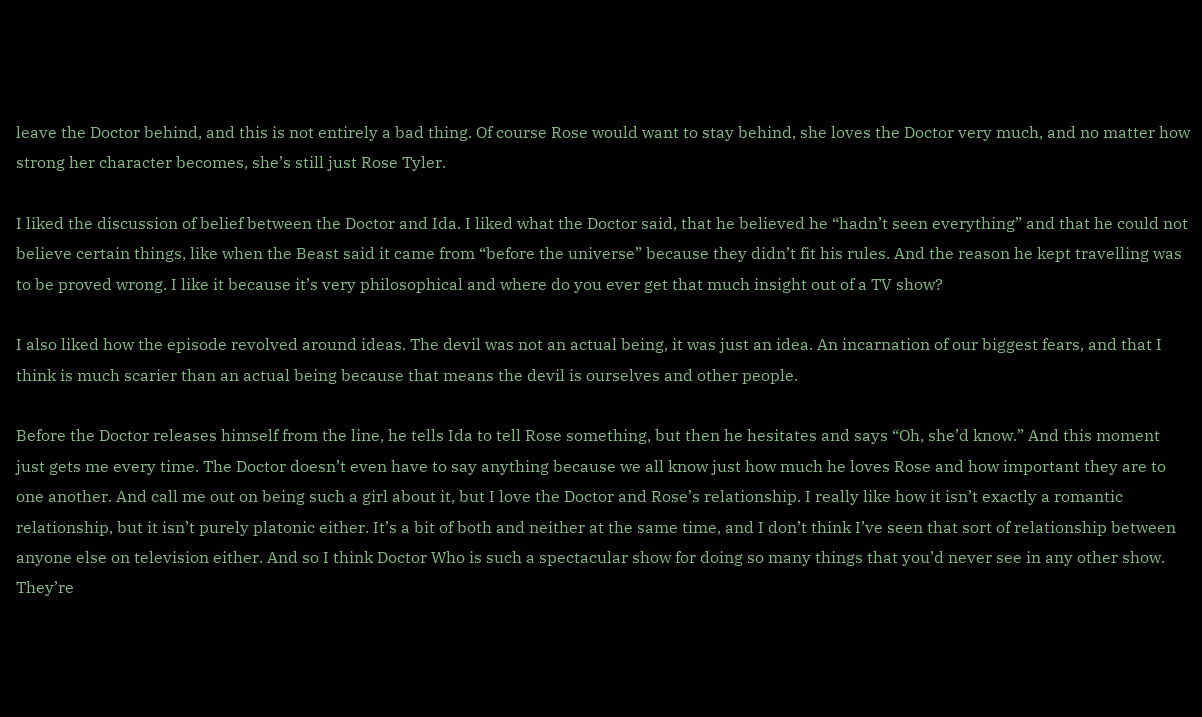leave the Doctor behind, and this is not entirely a bad thing. Of course Rose would want to stay behind, she loves the Doctor very much, and no matter how strong her character becomes, she’s still just Rose Tyler.

I liked the discussion of belief between the Doctor and Ida. I liked what the Doctor said, that he believed he “hadn’t seen everything” and that he could not believe certain things, like when the Beast said it came from “before the universe” because they didn’t fit his rules. And the reason he kept travelling was to be proved wrong. I like it because it’s very philosophical and where do you ever get that much insight out of a TV show?

I also liked how the episode revolved around ideas. The devil was not an actual being, it was just an idea. An incarnation of our biggest fears, and that I think is much scarier than an actual being because that means the devil is ourselves and other people.

Before the Doctor releases himself from the line, he tells Ida to tell Rose something, but then he hesitates and says “Oh, she’d know.” And this moment just gets me every time. The Doctor doesn’t even have to say anything because we all know just how much he loves Rose and how important they are to one another. And call me out on being such a girl about it, but I love the Doctor and Rose’s relationship. I really like how it isn’t exactly a romantic relationship, but it isn’t purely platonic either. It’s a bit of both and neither at the same time, and I don’t think I’ve seen that sort of relationship between anyone else on television either. And so I think Doctor Who is such a spectacular show for doing so many things that you’d never see in any other show. They’re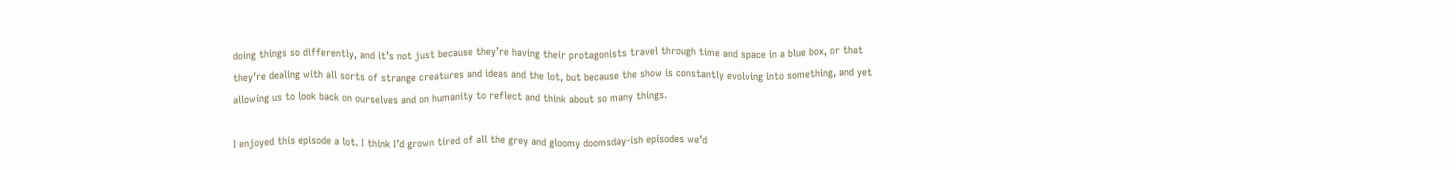doing things so differently, and it’s not just because they’re having their protagonists travel through time and space in a blue box, or that they’re dealing with all sorts of strange creatures and ideas and the lot, but because the show is constantly evolving into something, and yet allowing us to look back on ourselves and on humanity to reflect and think about so many things.

I enjoyed this episode a lot. I think I’d grown tired of all the grey and gloomy doomsday-ish episodes we’d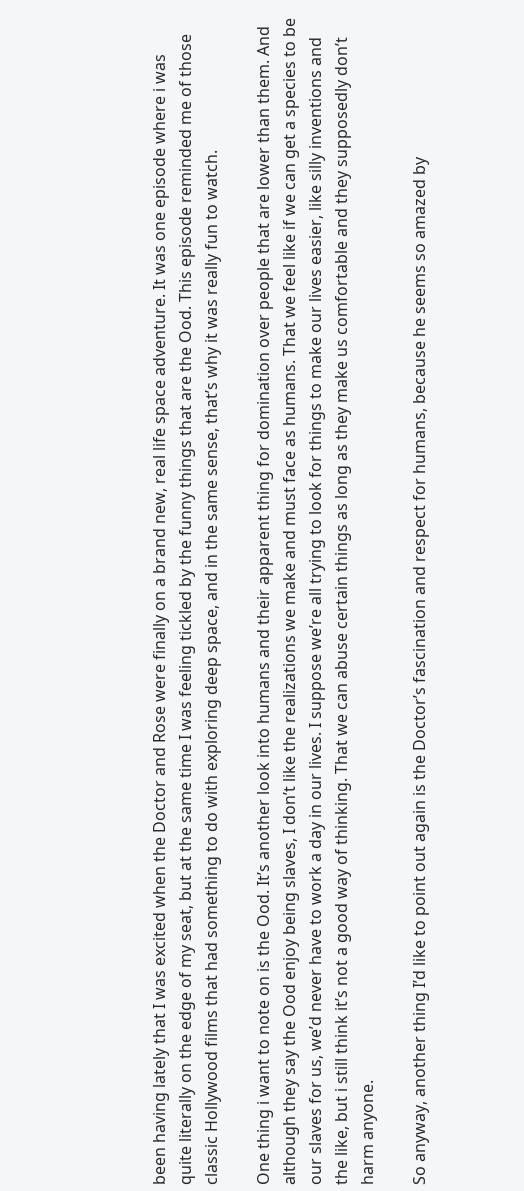been having lately that I was excited when the Doctor and Rose were finally on a brand new, real life space adventure. It was one episode where i was quite literally on the edge of my seat, but at the same time I was feeling tickled by the funny things that are the Ood. This episode reminded me of those classic Hollywood films that had something to do with exploring deep space, and in the same sense, that’s why it was really fun to watch.

One thing i want to note on is the Ood. It’s another look into humans and their apparent thing for domination over people that are lower than them. And although they say the Ood enjoy being slaves, I don’t like the realizations we make and must face as humans. That we feel like if we can get a species to be our slaves for us, we’d never have to work a day in our lives. I suppose we’re all trying to look for things to make our lives easier, like silly inventions and the like, but i still think it’s not a good way of thinking. That we can abuse certain things as long as they make us comfortable and they supposedly don’t harm anyone.

So anyway, another thing I’d like to point out again is the Doctor’s fascination and respect for humans, because he seems so amazed by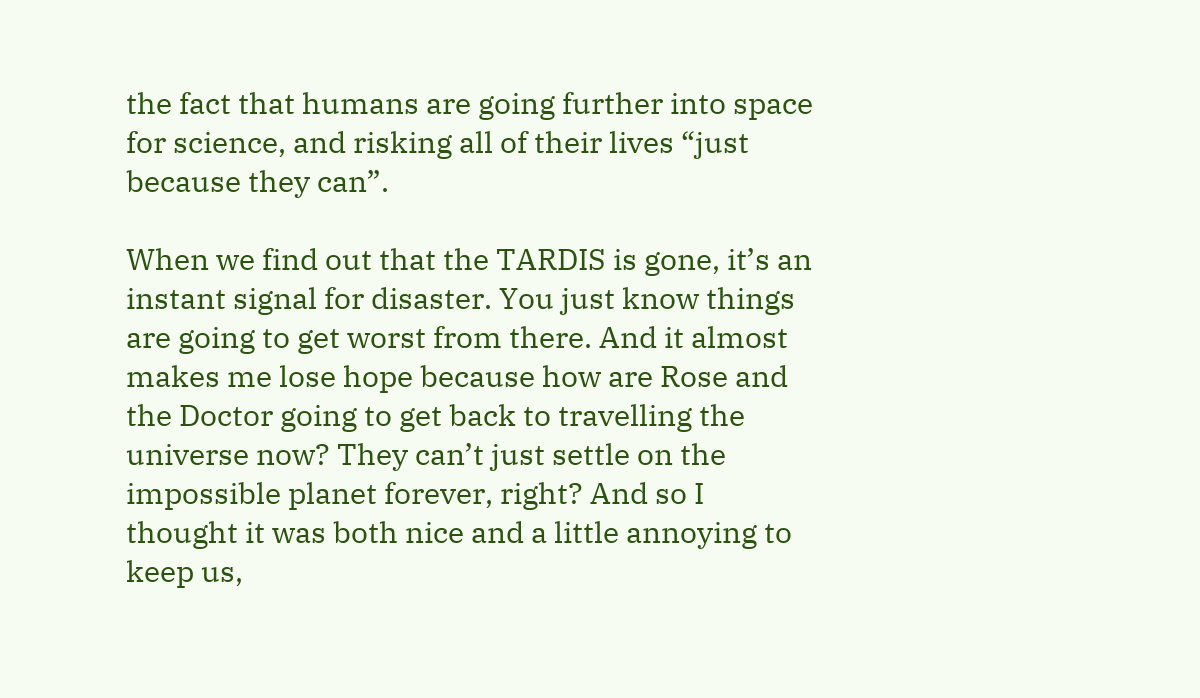the fact that humans are going further into space for science, and risking all of their lives “just because they can”.

When we find out that the TARDIS is gone, it’s an instant signal for disaster. You just know things are going to get worst from there. And it almost makes me lose hope because how are Rose and the Doctor going to get back to travelling the universe now? They can’t just settle on the impossible planet forever, right? And so I thought it was both nice and a little annoying to keep us,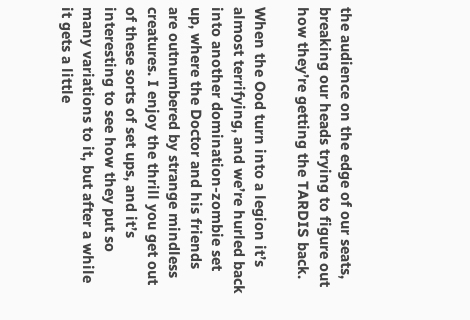the audience on the edge of our seats, breaking our heads trying to figure out how they’re getting the TARDIS back.

When the Ood turn into a legion it’s almost terrifying, and we’re hurled back into another domination-zombie set up, where the Doctor and his friends are outnumbered by strange mindless creatures. I enjoy the thrill you get out of these sorts of set ups, and it’s interesting to see how they put so many variations to it, but after a while it gets a little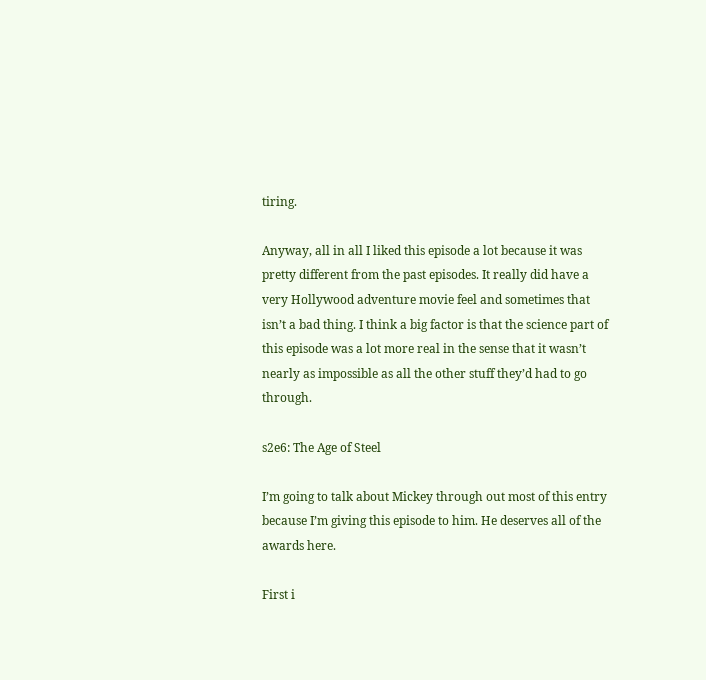tiring.

Anyway, all in all I liked this episode a lot because it was pretty different from the past episodes. It really did have a very Hollywood adventure movie feel and sometimes that isn’t a bad thing. I think a big factor is that the science part of this episode was a lot more real in the sense that it wasn’t nearly as impossible as all the other stuff they’d had to go through.

s2e6: The Age of Steel

I’m going to talk about Mickey through out most of this entry because I’m giving this episode to him. He deserves all of the awards here.

First i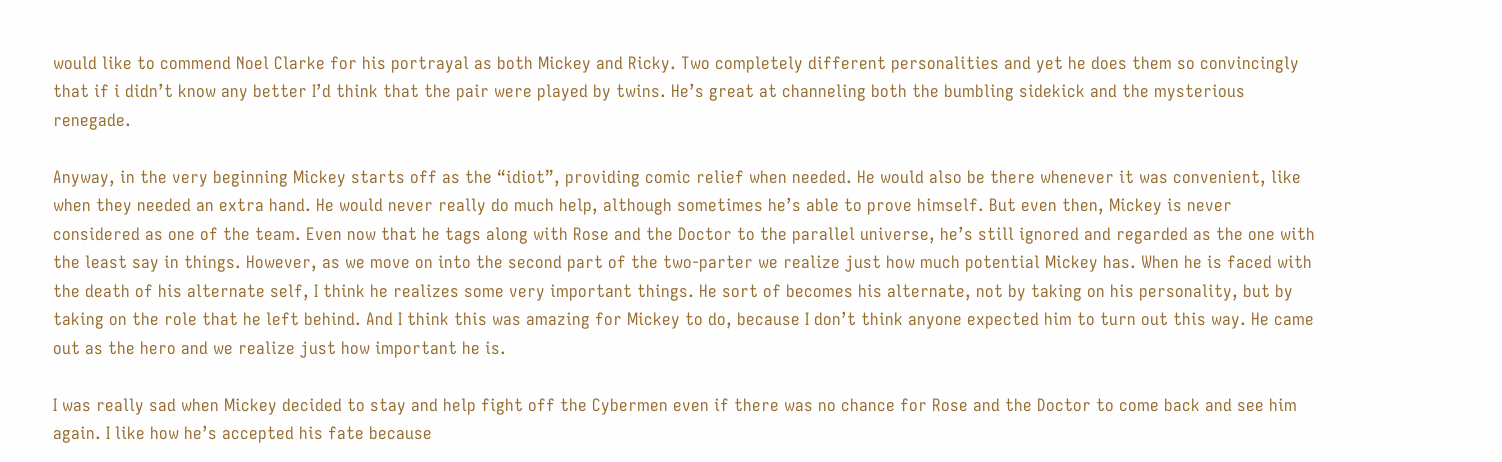would like to commend Noel Clarke for his portrayal as both Mickey and Ricky. Two completely different personalities and yet he does them so convincingly that if i didn’t know any better I’d think that the pair were played by twins. He’s great at channeling both the bumbling sidekick and the mysterious renegade.

Anyway, in the very beginning Mickey starts off as the “idiot”, providing comic relief when needed. He would also be there whenever it was convenient, like when they needed an extra hand. He would never really do much help, although sometimes he’s able to prove himself. But even then, Mickey is never considered as one of the team. Even now that he tags along with Rose and the Doctor to the parallel universe, he’s still ignored and regarded as the one with the least say in things. However, as we move on into the second part of the two-parter we realize just how much potential Mickey has. When he is faced with the death of his alternate self, I think he realizes some very important things. He sort of becomes his alternate, not by taking on his personality, but by taking on the role that he left behind. And I think this was amazing for Mickey to do, because I don’t think anyone expected him to turn out this way. He came out as the hero and we realize just how important he is.

I was really sad when Mickey decided to stay and help fight off the Cybermen even if there was no chance for Rose and the Doctor to come back and see him again. I like how he’s accepted his fate because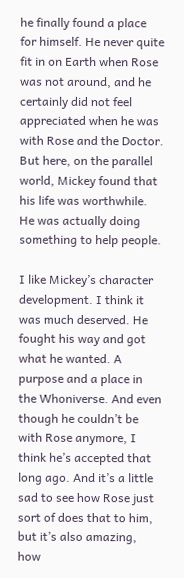he finally found a place for himself. He never quite fit in on Earth when Rose was not around, and he certainly did not feel appreciated when he was with Rose and the Doctor. But here, on the parallel world, Mickey found that his life was worthwhile. He was actually doing something to help people.

I like Mickey’s character development. I think it was much deserved. He fought his way and got what he wanted. A purpose and a place in the Whoniverse. And even though he couldn’t be with Rose anymore, I think he’s accepted that long ago. And it’s a little sad to see how Rose just sort of does that to him, but it’s also amazing, how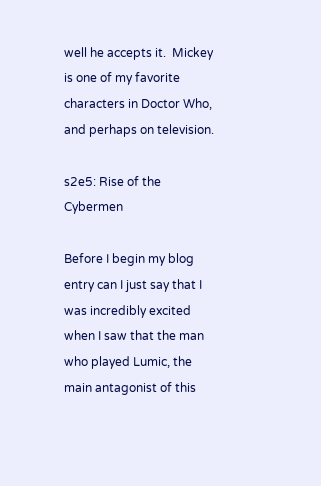well he accepts it.  Mickey is one of my favorite characters in Doctor Who, and perhaps on television.

s2e5: Rise of the Cybermen

Before I begin my blog entry can I just say that I was incredibly excited when I saw that the man who played Lumic, the main antagonist of this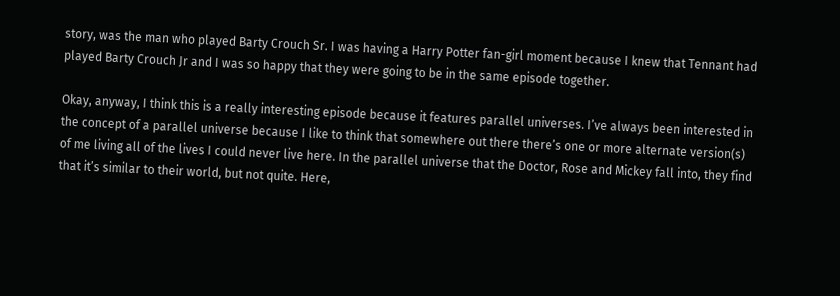story, was the man who played Barty Crouch Sr. I was having a Harry Potter fan-girl moment because I knew that Tennant had played Barty Crouch Jr and I was so happy that they were going to be in the same episode together.

Okay, anyway, I think this is a really interesting episode because it features parallel universes. I’ve always been interested in the concept of a parallel universe because I like to think that somewhere out there there’s one or more alternate version(s) of me living all of the lives I could never live here. In the parallel universe that the Doctor, Rose and Mickey fall into, they find that it’s similar to their world, but not quite. Here,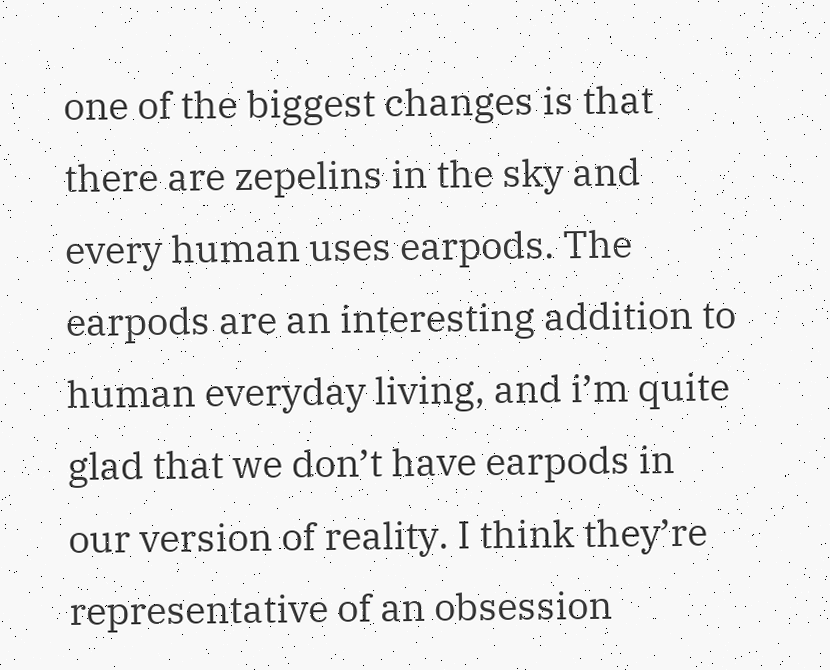one of the biggest changes is that there are zepelins in the sky and every human uses earpods. The earpods are an interesting addition to human everyday living, and i’m quite glad that we don’t have earpods in our version of reality. I think they’re representative of an obsession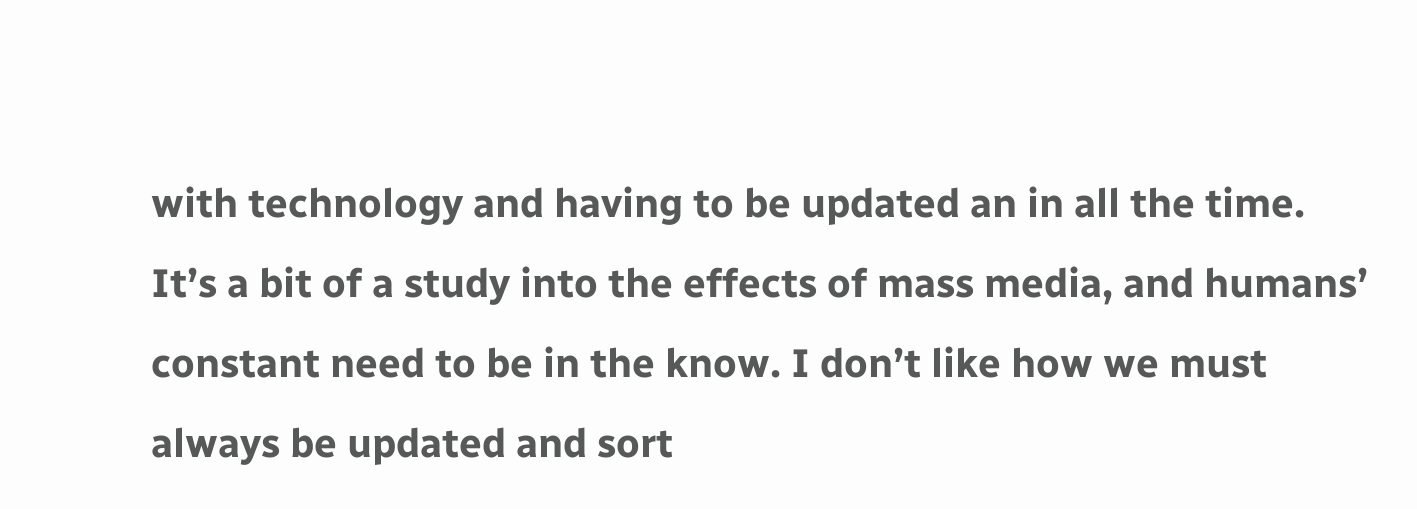with technology and having to be updated an in all the time. It’s a bit of a study into the effects of mass media, and humans’ constant need to be in the know. I don’t like how we must always be updated and sort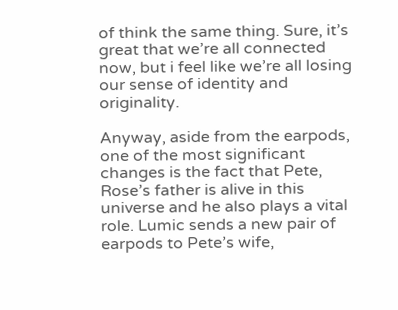of think the same thing. Sure, it’s great that we’re all connected now, but i feel like we’re all losing our sense of identity and originality.

Anyway, aside from the earpods, one of the most significant changes is the fact that Pete, Rose’s father is alive in this universe and he also plays a vital role. Lumic sends a new pair of earpods to Pete’s wife,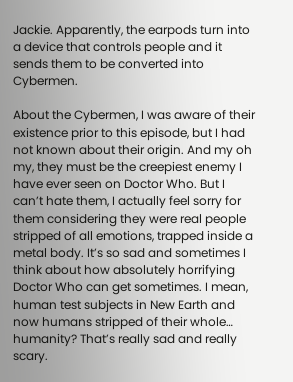Jackie. Apparently, the earpods turn into a device that controls people and it sends them to be converted into Cybermen.

About the Cybermen, I was aware of their existence prior to this episode, but I had not known about their origin. And my oh my, they must be the creepiest enemy I have ever seen on Doctor Who. But I can’t hate them, I actually feel sorry for them considering they were real people stripped of all emotions, trapped inside a metal body. It’s so sad and sometimes I think about how absolutely horrifying Doctor Who can get sometimes. I mean, human test subjects in New Earth and now humans stripped of their whole… humanity? That’s really sad and really scary.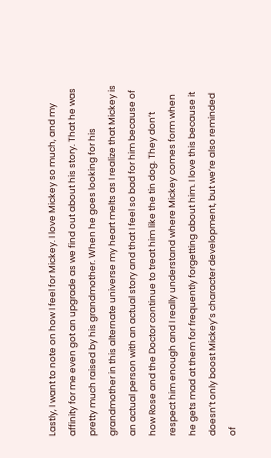Lastly, I want to note on how I feel for Mickey. I love Mickey so much, and my affinity for me even got an upgrade as we find out about his story. That he was pretty much raised by his grandmother. When he goes looking for his grandmother in this alternate universe my heart melts as I realize that Mickey is an actual person with an actual story and that I feel so bad for him because of how Rose and the Doctor continue to treat him like the tin dog. They don’t respect him enough and I really understand where Mickey comes form when he gets mad at them for frequently forgetting about him. I love this because it doesn’t only boost Mickey’s character development, but we’re also reminded of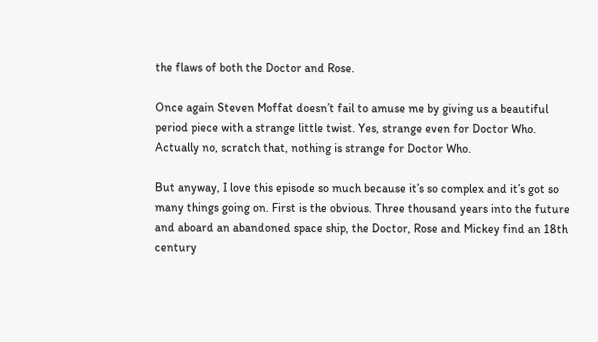the flaws of both the Doctor and Rose.

Once again Steven Moffat doesn’t fail to amuse me by giving us a beautiful period piece with a strange little twist. Yes, strange even for Doctor Who. Actually no, scratch that, nothing is strange for Doctor Who.

But anyway, I love this episode so much because it’s so complex and it’s got so many things going on. First is the obvious. Three thousand years into the future and aboard an abandoned space ship, the Doctor, Rose and Mickey find an 18th century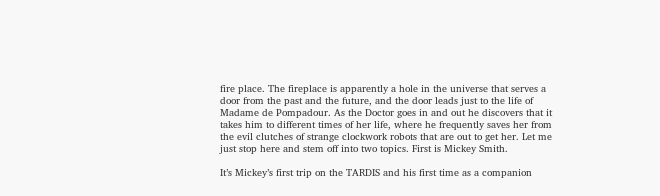fire place. The fireplace is apparently a hole in the universe that serves a door from the past and the future, and the door leads just to the life of Madame de Pompadour. As the Doctor goes in and out he discovers that it takes him to different times of her life, where he frequently saves her from the evil clutches of strange clockwork robots that are out to get her. Let me just stop here and stem off into two topics. First is Mickey Smith.

It’s Mickey’s first trip on the TARDIS and his first time as a companion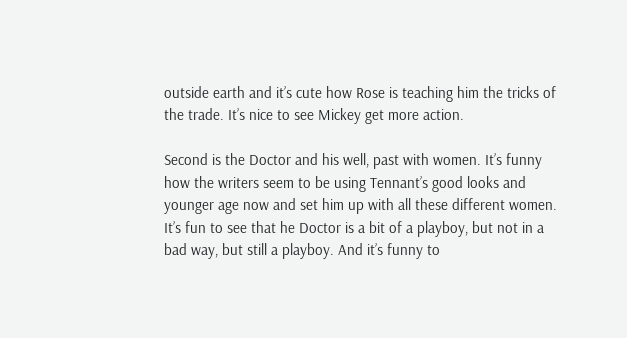outside earth and it’s cute how Rose is teaching him the tricks of the trade. It’s nice to see Mickey get more action.

Second is the Doctor and his well, past with women. It’s funny how the writers seem to be using Tennant’s good looks and younger age now and set him up with all these different women. It’s fun to see that he Doctor is a bit of a playboy, but not in a bad way, but still a playboy. And it’s funny to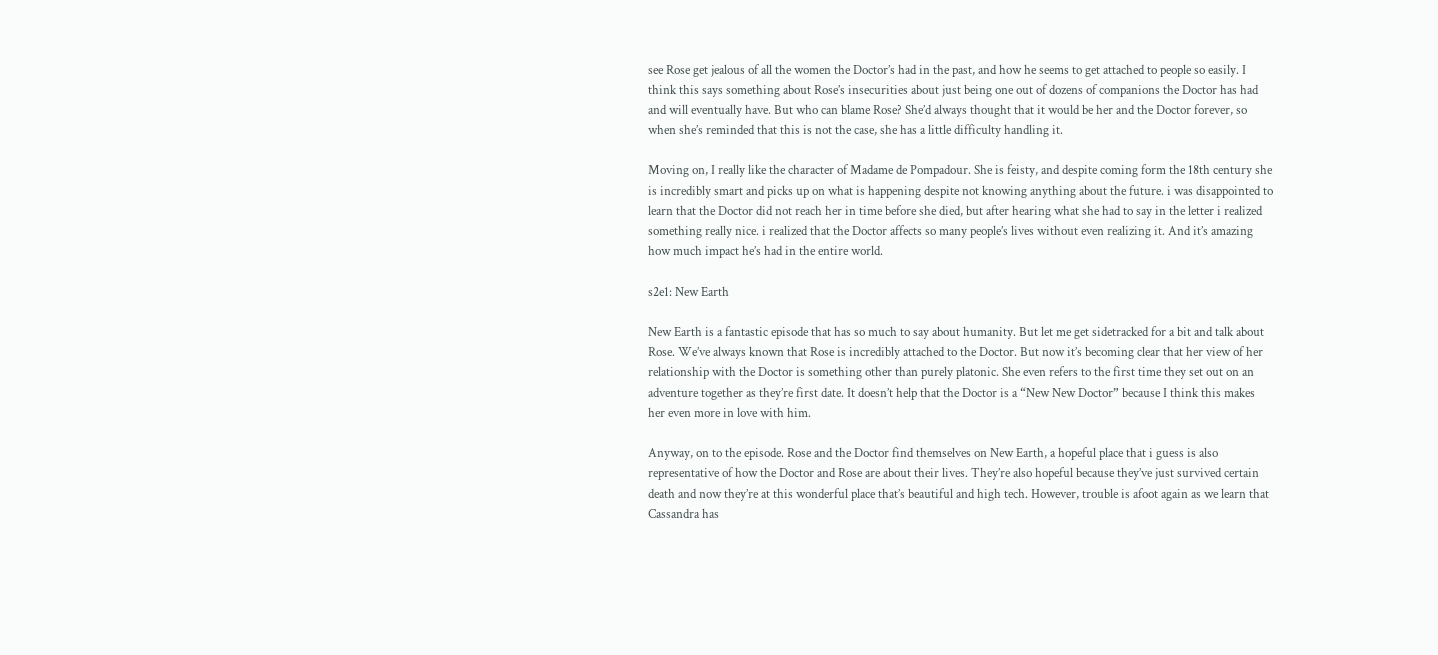see Rose get jealous of all the women the Doctor’s had in the past, and how he seems to get attached to people so easily. I think this says something about Rose’s insecurities about just being one out of dozens of companions the Doctor has had and will eventually have. But who can blame Rose? She’d always thought that it would be her and the Doctor forever, so when she’s reminded that this is not the case, she has a little difficulty handling it.

Moving on, I really like the character of Madame de Pompadour. She is feisty, and despite coming form the 18th century she is incredibly smart and picks up on what is happening despite not knowing anything about the future. i was disappointed to learn that the Doctor did not reach her in time before she died, but after hearing what she had to say in the letter i realized something really nice. i realized that the Doctor affects so many people’s lives without even realizing it. And it’s amazing how much impact he’s had in the entire world.

s2e1: New Earth

New Earth is a fantastic episode that has so much to say about humanity. But let me get sidetracked for a bit and talk about Rose. We’ve always known that Rose is incredibly attached to the Doctor. But now it’s becoming clear that her view of her relationship with the Doctor is something other than purely platonic. She even refers to the first time they set out on an adventure together as they’re first date. It doesn’t help that the Doctor is a “New New Doctor” because I think this makes her even more in love with him.

Anyway, on to the episode. Rose and the Doctor find themselves on New Earth, a hopeful place that i guess is also representative of how the Doctor and Rose are about their lives. They’re also hopeful because they’ve just survived certain death and now they’re at this wonderful place that’s beautiful and high tech. However, trouble is afoot again as we learn that Cassandra has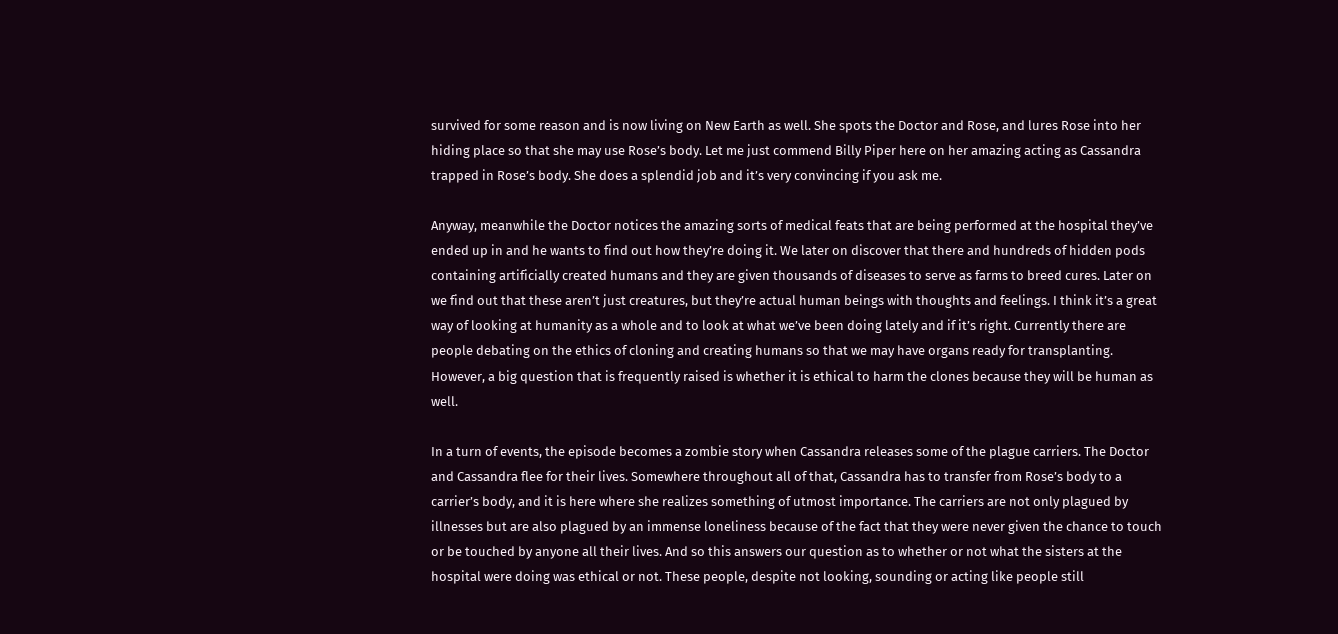survived for some reason and is now living on New Earth as well. She spots the Doctor and Rose, and lures Rose into her hiding place so that she may use Rose’s body. Let me just commend Billy Piper here on her amazing acting as Cassandra trapped in Rose’s body. She does a splendid job and it’s very convincing if you ask me.

Anyway, meanwhile the Doctor notices the amazing sorts of medical feats that are being performed at the hospital they’ve ended up in and he wants to find out how they’re doing it. We later on discover that there and hundreds of hidden pods containing artificially created humans and they are given thousands of diseases to serve as farms to breed cures. Later on we find out that these aren’t just creatures, but they’re actual human beings with thoughts and feelings. I think it’s a great way of looking at humanity as a whole and to look at what we’ve been doing lately and if it’s right. Currently there are people debating on the ethics of cloning and creating humans so that we may have organs ready for transplanting. However, a big question that is frequently raised is whether it is ethical to harm the clones because they will be human as well.

In a turn of events, the episode becomes a zombie story when Cassandra releases some of the plague carriers. The Doctor and Cassandra flee for their lives. Somewhere throughout all of that, Cassandra has to transfer from Rose’s body to a carrier’s body, and it is here where she realizes something of utmost importance. The carriers are not only plagued by illnesses but are also plagued by an immense loneliness because of the fact that they were never given the chance to touch or be touched by anyone all their lives. And so this answers our question as to whether or not what the sisters at the hospital were doing was ethical or not. These people, despite not looking, sounding or acting like people still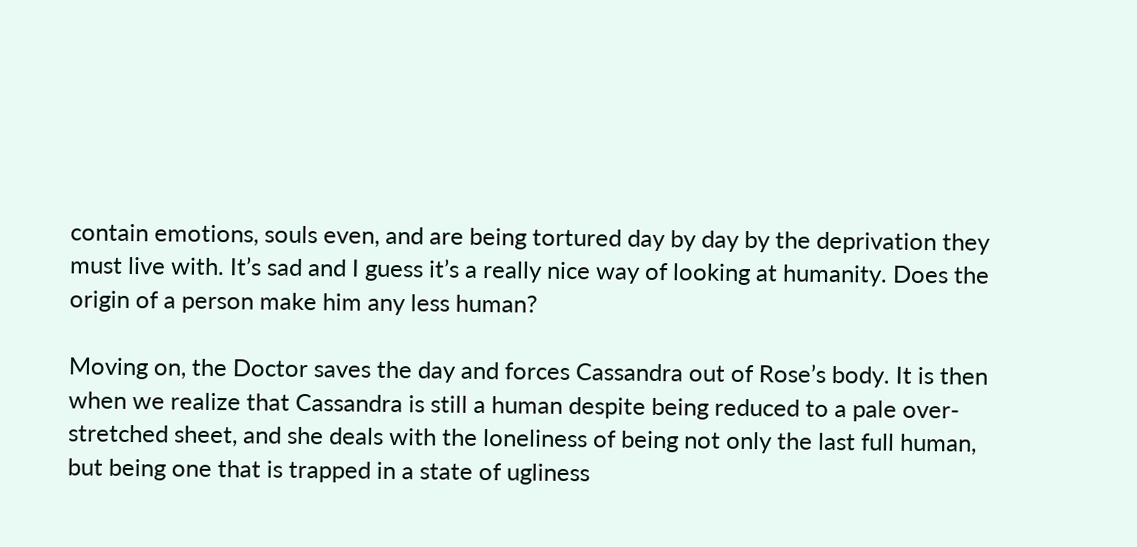contain emotions, souls even, and are being tortured day by day by the deprivation they must live with. It’s sad and I guess it’s a really nice way of looking at humanity. Does the origin of a person make him any less human?

Moving on, the Doctor saves the day and forces Cassandra out of Rose’s body. It is then when we realize that Cassandra is still a human despite being reduced to a pale over-stretched sheet, and she deals with the loneliness of being not only the last full human, but being one that is trapped in a state of ugliness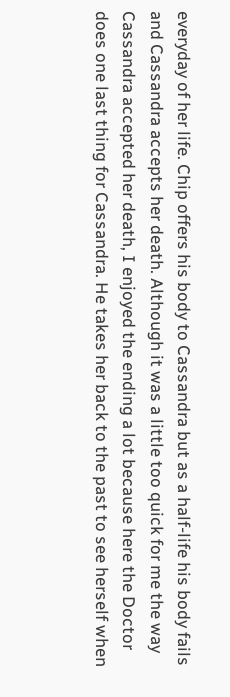everyday of her life. Chip offers his body to Cassandra but as a half-life his body fails and Cassandra accepts her death. Although it was a little too quick for me the way Cassandra accepted her death, I enjoyed the ending a lot because here the Doctor does one last thing for Cassandra. He takes her back to the past to see herself when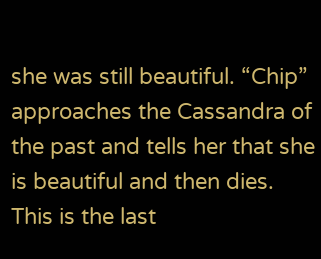she was still beautiful. “Chip” approaches the Cassandra of the past and tells her that she is beautiful and then dies. This is the last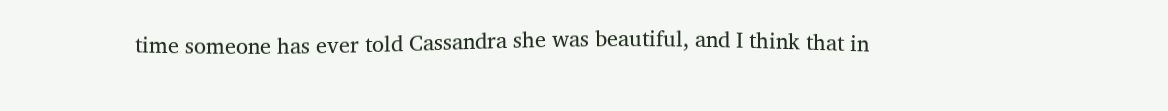time someone has ever told Cassandra she was beautiful, and I think that in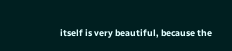itself is very beautiful, because the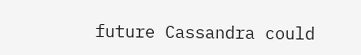future Cassandra could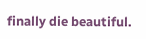finally die beautiful.